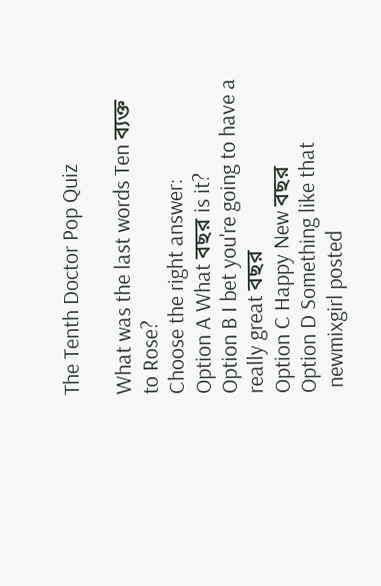The Tenth Doctor Pop Quiz

What was the last words Ten ব্যক্ত to Rose?
Choose the right answer:
Option A What বছর is it?
Option B I bet you're going to have a really great বছর
Option C Happy New বছর
Option D Something like that
 newmixgirl posted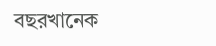বছরখানেক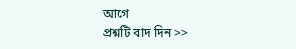আগে
প্রশ্নটি বাদ দিন >>